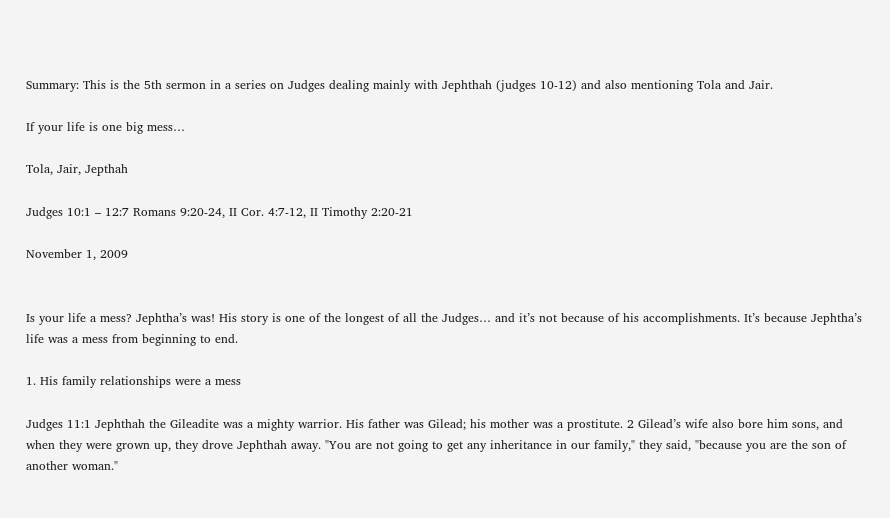Summary: This is the 5th sermon in a series on Judges dealing mainly with Jephthah (judges 10-12) and also mentioning Tola and Jair.

If your life is one big mess…

Tola, Jair, Jepthah

Judges 10:1 – 12:7 Romans 9:20-24, II Cor. 4:7-12, II Timothy 2:20-21

November 1, 2009


Is your life a mess? Jephtha’s was! His story is one of the longest of all the Judges… and it’s not because of his accomplishments. It’s because Jephtha’s life was a mess from beginning to end.

1. His family relationships were a mess

Judges 11:1 Jephthah the Gileadite was a mighty warrior. His father was Gilead; his mother was a prostitute. 2 Gilead’s wife also bore him sons, and when they were grown up, they drove Jephthah away. "You are not going to get any inheritance in our family," they said, "because you are the son of another woman."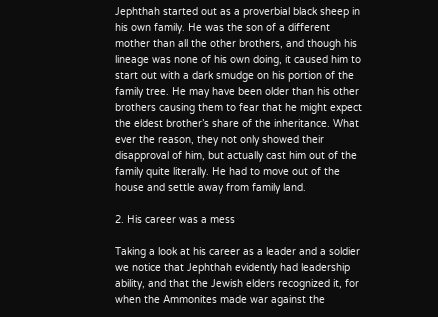Jephthah started out as a proverbial black sheep in his own family. He was the son of a different mother than all the other brothers, and though his lineage was none of his own doing, it caused him to start out with a dark smudge on his portion of the family tree. He may have been older than his other brothers causing them to fear that he might expect the eldest brother’s share of the inheritance. What ever the reason, they not only showed their disapproval of him, but actually cast him out of the family quite literally. He had to move out of the house and settle away from family land.

2. His career was a mess

Taking a look at his career as a leader and a soldier we notice that Jephthah evidently had leadership ability, and that the Jewish elders recognized it, for when the Ammonites made war against the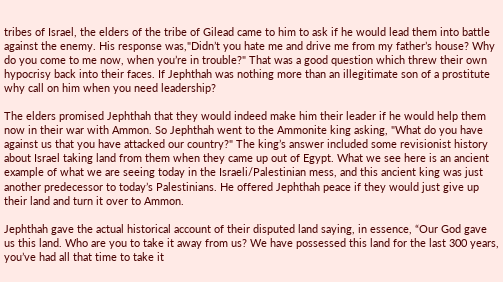tribes of Israel, the elders of the tribe of Gilead came to him to ask if he would lead them into battle against the enemy. His response was,"Didn’t you hate me and drive me from my father’s house? Why do you come to me now, when you’re in trouble?" That was a good question which threw their own hypocrisy back into their faces. If Jephthah was nothing more than an illegitimate son of a prostitute why call on him when you need leadership?

The elders promised Jephthah that they would indeed make him their leader if he would help them now in their war with Ammon. So Jephthah went to the Ammonite king asking, "What do you have against us that you have attacked our country?" The king’s answer included some revisionist history about Israel taking land from them when they came up out of Egypt. What we see here is an ancient example of what we are seeing today in the Israeli/Palestinian mess, and this ancient king was just another predecessor to today’s Palestinians. He offered Jephthah peace if they would just give up their land and turn it over to Ammon.

Jephthah gave the actual historical account of their disputed land saying, in essence, “Our God gave us this land. Who are you to take it away from us? We have possessed this land for the last 300 years, you’ve had all that time to take it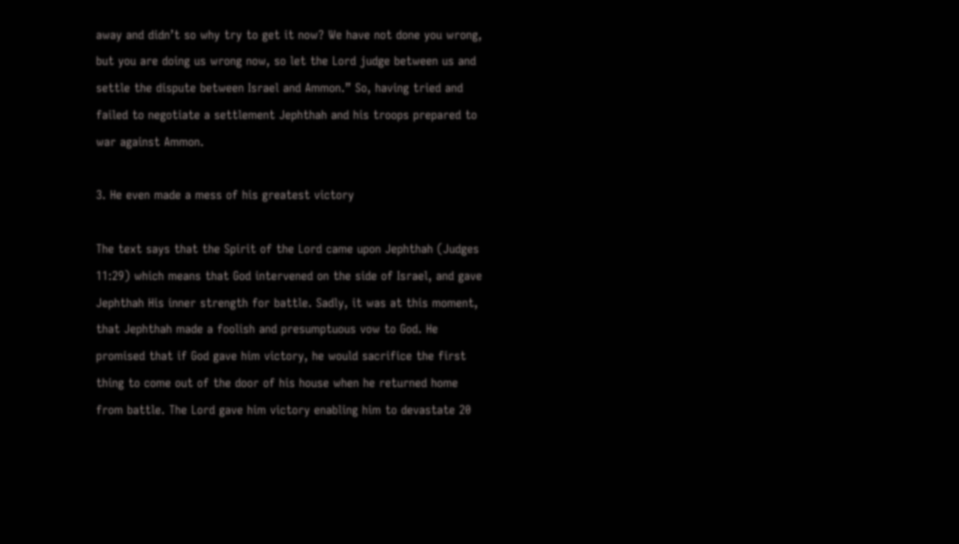away and didn’t so why try to get it now? We have not done you wrong, but you are doing us wrong now, so let the Lord judge between us and settle the dispute between Israel and Ammon.” So, having tried and failed to negotiate a settlement Jephthah and his troops prepared to war against Ammon.

3. He even made a mess of his greatest victory

The text says that the Spirit of the Lord came upon Jephthah (Judges 11:29) which means that God intervened on the side of Israel, and gave Jephthah His inner strength for battle. Sadly, it was at this moment, that Jephthah made a foolish and presumptuous vow to God. He promised that if God gave him victory, he would sacrifice the first thing to come out of the door of his house when he returned home from battle. The Lord gave him victory enabling him to devastate 20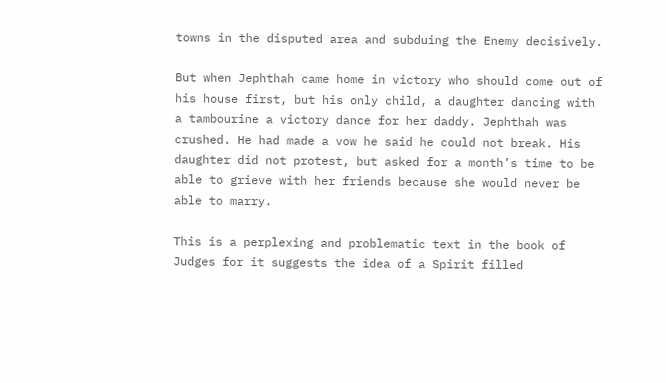towns in the disputed area and subduing the Enemy decisively.

But when Jephthah came home in victory who should come out of his house first, but his only child, a daughter dancing with a tambourine a victory dance for her daddy. Jephthah was crushed. He had made a vow he said he could not break. His daughter did not protest, but asked for a month’s time to be able to grieve with her friends because she would never be able to marry.

This is a perplexing and problematic text in the book of Judges for it suggests the idea of a Spirit filled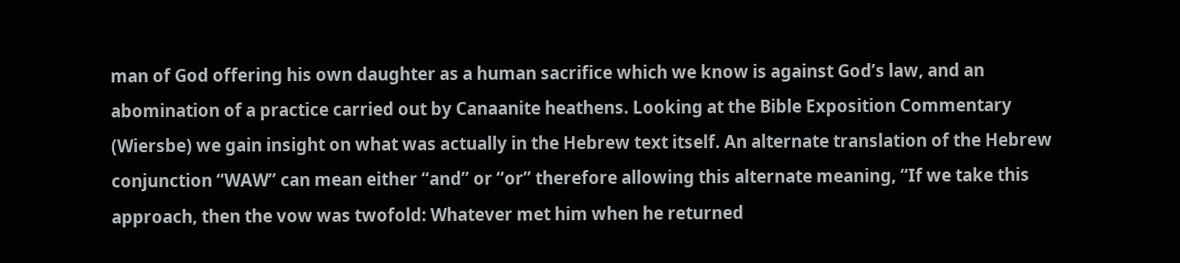man of God offering his own daughter as a human sacrifice which we know is against God’s law, and an abomination of a practice carried out by Canaanite heathens. Looking at the Bible Exposition Commentary (Wiersbe) we gain insight on what was actually in the Hebrew text itself. An alternate translation of the Hebrew conjunction “WAW” can mean either “and” or “or” therefore allowing this alternate meaning, “If we take this approach, then the vow was twofold: Whatever met him when he returned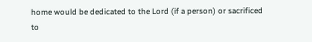home would be dedicated to the Lord (if a person) or sacrificed to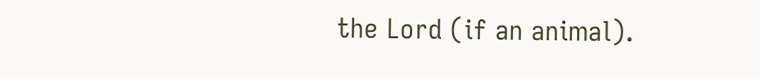the Lord (if an animal).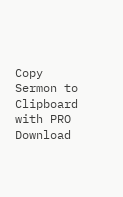Copy Sermon to Clipboard with PRO Download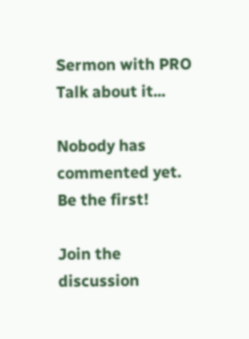Sermon with PRO
Talk about it...

Nobody has commented yet. Be the first!

Join the discussion